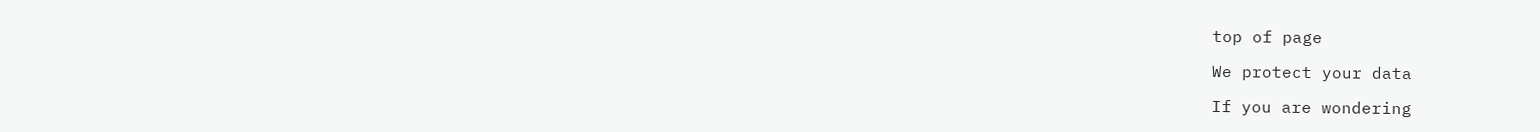top of page

We protect your data

If you are wondering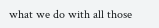what we do with all those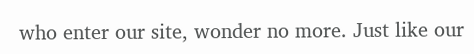who enter our site, wonder no more. Just like our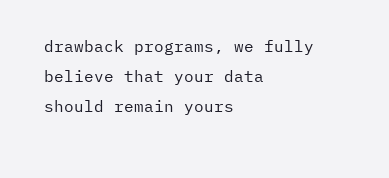drawback programs, we fully believe that your data should remain yours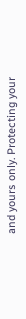and yours only. Protecting your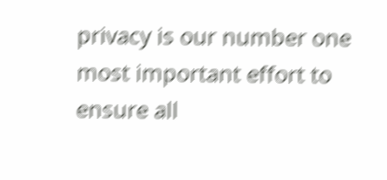privacy is our number one most important effort to ensure all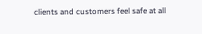clients and customers feel safe at all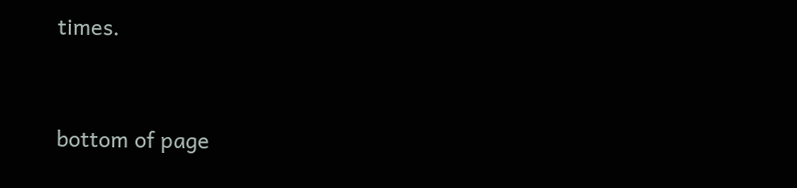times.


bottom of page